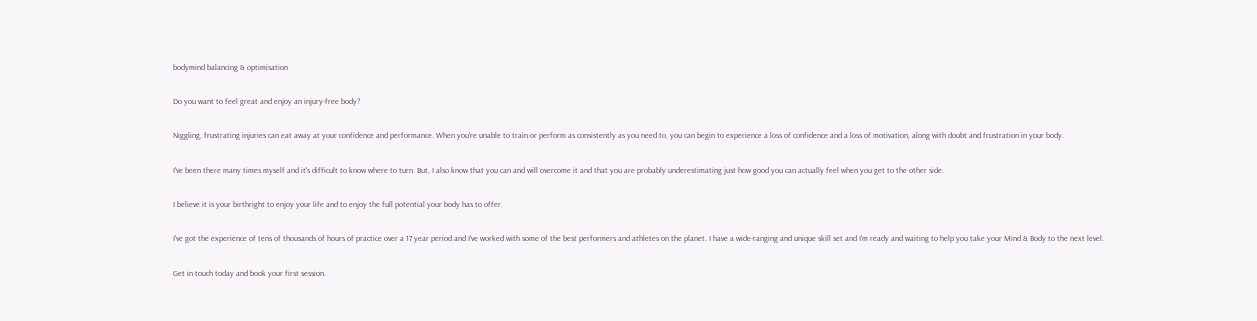bodymind balancing & optimisation

Do you want to feel great and enjoy an injury-free body?

Niggling, frustrating injuries can eat away at your confidence and performance. When you're unable to train or perform as consistently as you need to, you can begin to experience a loss of confidence and a loss of motivation, along with doubt and frustration in your body.

I've been there many times myself and it's difficult to know where to turn. But, I also know that you can and will overcome it and that you are probably underestimating just how good you can actually feel when you get to the other side.

I believe it is your birthright to enjoy your life and to enjoy the full potential your body has to offer.

I've got the experience of tens of thousands of hours of practice over a 17 year period and I've worked with some of the best performers and athletes on the planet. I have a wide-ranging and unique skill set and I'm ready and waiting to help you take your Mind & Body to the next level.

Get in touch today and book your first session.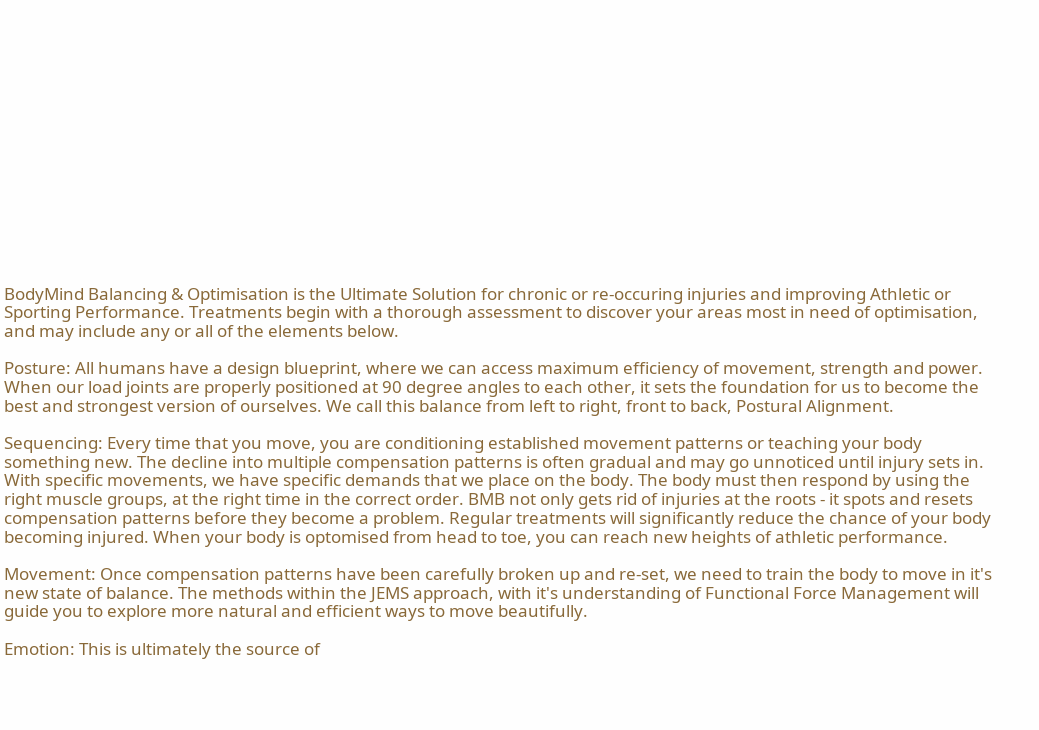BodyMind Balancing & Optimisation is the Ultimate Solution for chronic or re-occuring injuries and improving Athletic or Sporting Performance. Treatments begin with a thorough assessment to discover your areas most in need of optimisation, and may include any or all of the elements below.

Posture: All humans have a design blueprint, where we can access maximum efficiency of movement, strength and power. When our load joints are properly positioned at 90 degree angles to each other, it sets the foundation for us to become the best and strongest version of ourselves. We call this balance from left to right, front to back, Postural Alignment.

Sequencing: Every time that you move, you are conditioning established movement patterns or teaching your body something new. The decline into multiple compensation patterns is often gradual and may go unnoticed until injury sets in. With specific movements, we have specific demands that we place on the body. The body must then respond by using the right muscle groups, at the right time in the correct order. BMB not only gets rid of injuries at the roots - it spots and resets compensation patterns before they become a problem. Regular treatments will significantly reduce the chance of your body becoming injured. When your body is optomised from head to toe, you can reach new heights of athletic performance.

Movement: Once compensation patterns have been carefully broken up and re-set, we need to train the body to move in it's new state of balance. The methods within the JEMS approach, with it's understanding of Functional Force Management will guide you to explore more natural and efficient ways to move beautifully.

Emotion: This is ultimately the source of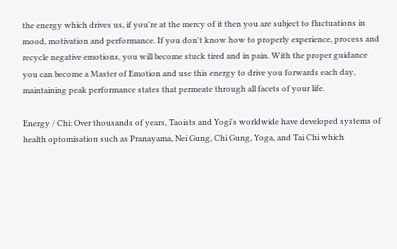the energy which drives us, if you're at the mercy of it then you are subject to fluctuations in mood, motivation and performance. If you don't know how to properly experience, process and recycle negative emotions, you will become stuck tired and in pain. With the proper guidance you can become a Master of Emotion and use this energy to drive you forwards each day, maintaining peak performance states that permeate through all facets of your life.

Energy / Chi: Over thousands of years, Taoists and Yogi's worldwide have developed systems of health optomisation such as Pranayama, Nei Gung, Chi Gung, Yoga, and Tai Chi which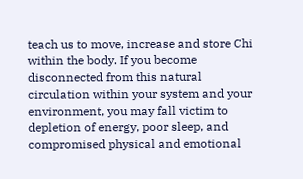teach us to move, increase and store Chi within the body. If you become disconnected from this natural circulation within your system and your environment, you may fall victim to depletion of energy, poor sleep, and compromised physical and emotional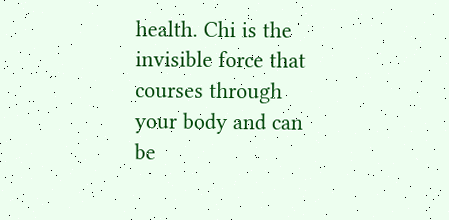health. Chi is the invisible force that courses through your body and can be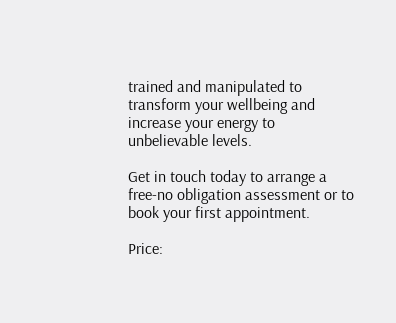trained and manipulated to transform your wellbeing and increase your energy to unbelievable levels.

Get in touch today to arrange a free-no obligation assessment or to book your first appointment.

Price: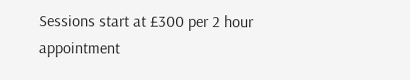Sessions start at £300 per 2 hour appointment